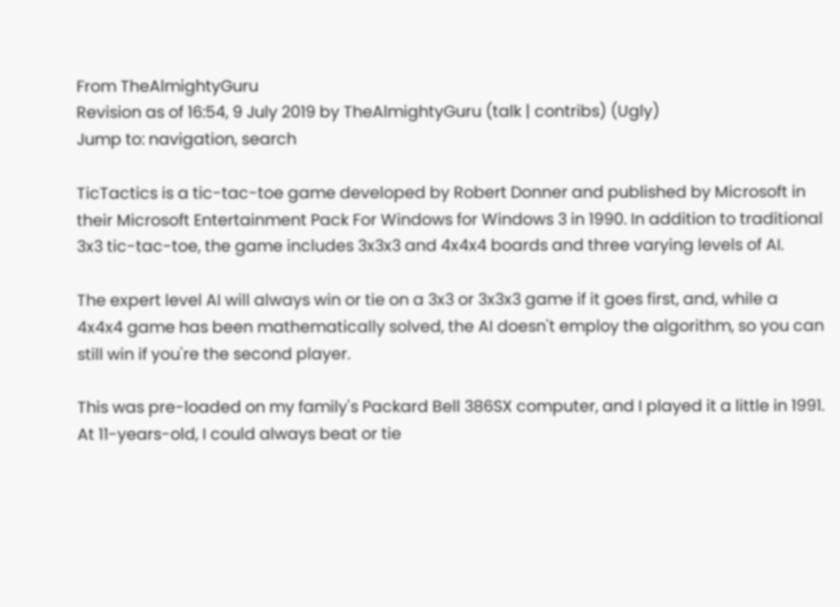From TheAlmightyGuru
Revision as of 16:54, 9 July 2019 by TheAlmightyGuru (talk | contribs) (Ugly)
Jump to: navigation, search

TicTactics is a tic-tac-toe game developed by Robert Donner and published by Microsoft in their Microsoft Entertainment Pack For Windows for Windows 3 in 1990. In addition to traditional 3x3 tic-tac-toe, the game includes 3x3x3 and 4x4x4 boards and three varying levels of AI.

The expert level AI will always win or tie on a 3x3 or 3x3x3 game if it goes first, and, while a 4x4x4 game has been mathematically solved, the AI doesn't employ the algorithm, so you can still win if you're the second player.

This was pre-loaded on my family's Packard Bell 386SX computer, and I played it a little in 1991. At 11-years-old, I could always beat or tie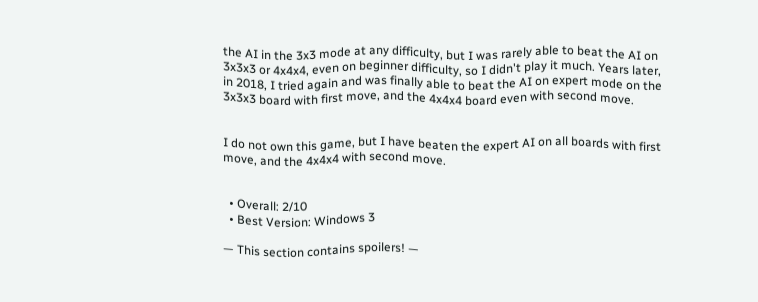the AI in the 3x3 mode at any difficulty, but I was rarely able to beat the AI on 3x3x3 or 4x4x4, even on beginner difficulty, so I didn't play it much. Years later, in 2018, I tried again and was finally able to beat the AI on expert mode on the 3x3x3 board with first move, and the 4x4x4 board even with second move.


I do not own this game, but I have beaten the expert AI on all boards with first move, and the 4x4x4 with second move.


  • Overall: 2/10
  • Best Version: Windows 3

— This section contains spoilers! —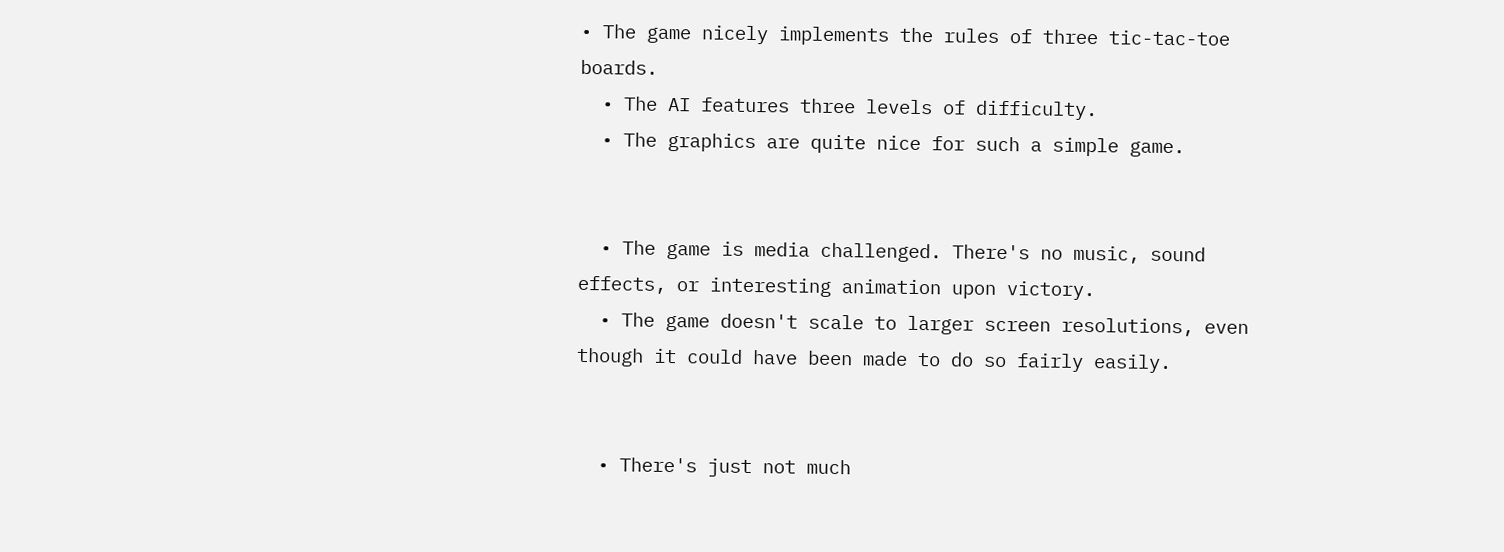• The game nicely implements the rules of three tic-tac-toe boards.
  • The AI features three levels of difficulty.
  • The graphics are quite nice for such a simple game.


  • The game is media challenged. There's no music, sound effects, or interesting animation upon victory.
  • The game doesn't scale to larger screen resolutions, even though it could have been made to do so fairly easily.


  • There's just not much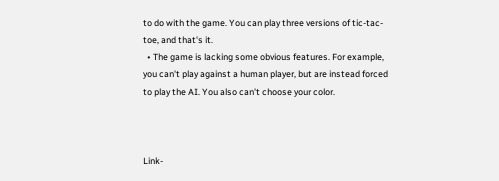to do with the game. You can play three versions of tic-tac-toe, and that's it.
  • The game is lacking some obvious features. For example, you can't play against a human player, but are instead forced to play the AI. You also can't choose your color.



Link-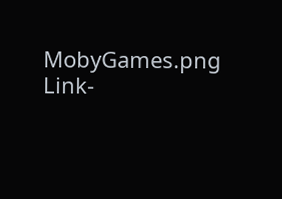MobyGames.png  Link-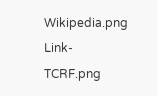Wikipedia.png  Link-TCRF.png